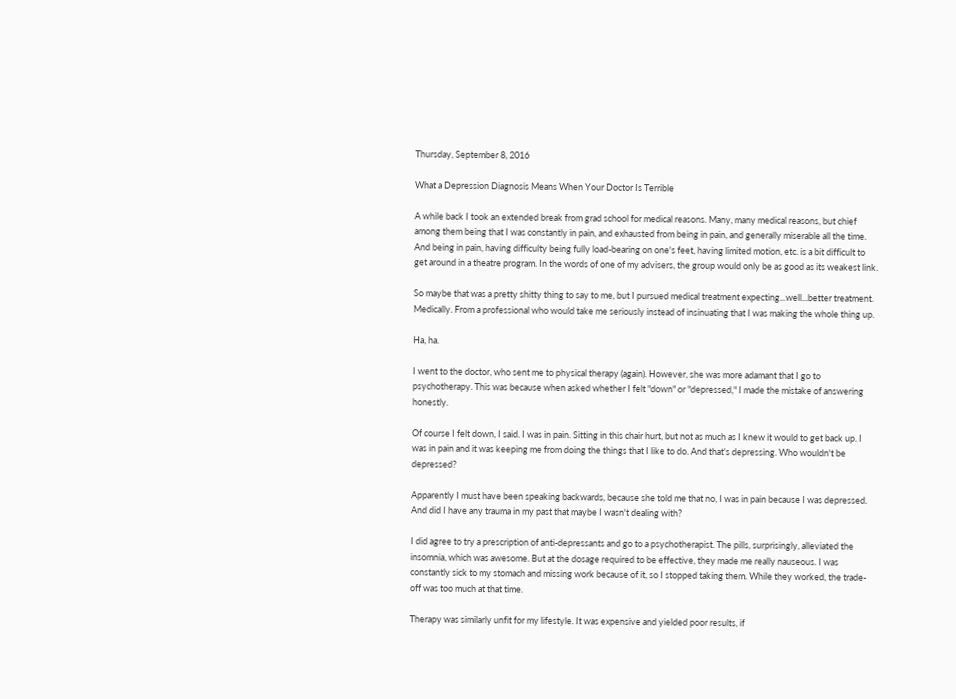Thursday, September 8, 2016

What a Depression Diagnosis Means When Your Doctor Is Terrible

A while back I took an extended break from grad school for medical reasons. Many, many medical reasons, but chief among them being that I was constantly in pain, and exhausted from being in pain, and generally miserable all the time. And being in pain, having difficulty being fully load-bearing on one's feet, having limited motion, etc. is a bit difficult to get around in a theatre program. In the words of one of my advisers, the group would only be as good as its weakest link.

So maybe that was a pretty shitty thing to say to me, but I pursued medical treatment expecting...well...better treatment. Medically. From a professional who would take me seriously instead of insinuating that I was making the whole thing up.

Ha, ha.

I went to the doctor, who sent me to physical therapy (again). However, she was more adamant that I go to psychotherapy. This was because when asked whether I felt "down" or "depressed," I made the mistake of answering honestly.

Of course I felt down, I said. I was in pain. Sitting in this chair hurt, but not as much as I knew it would to get back up. I was in pain and it was keeping me from doing the things that I like to do. And that's depressing. Who wouldn't be depressed?

Apparently I must have been speaking backwards, because she told me that no, I was in pain because I was depressed. And did I have any trauma in my past that maybe I wasn't dealing with?

I did agree to try a prescription of anti-depressants and go to a psychotherapist. The pills, surprisingly, alleviated the insomnia, which was awesome. But at the dosage required to be effective, they made me really nauseous. I was constantly sick to my stomach and missing work because of it, so I stopped taking them. While they worked, the trade-off was too much at that time.

Therapy was similarly unfit for my lifestyle. It was expensive and yielded poor results, if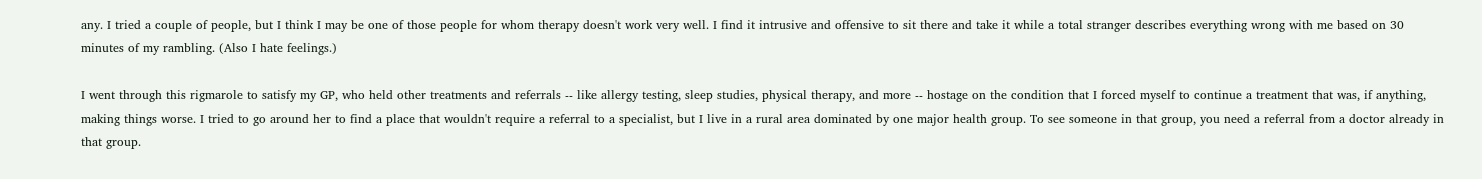any. I tried a couple of people, but I think I may be one of those people for whom therapy doesn't work very well. I find it intrusive and offensive to sit there and take it while a total stranger describes everything wrong with me based on 30 minutes of my rambling. (Also I hate feelings.)

I went through this rigmarole to satisfy my GP, who held other treatments and referrals -- like allergy testing, sleep studies, physical therapy, and more -- hostage on the condition that I forced myself to continue a treatment that was, if anything, making things worse. I tried to go around her to find a place that wouldn't require a referral to a specialist, but I live in a rural area dominated by one major health group. To see someone in that group, you need a referral from a doctor already in that group.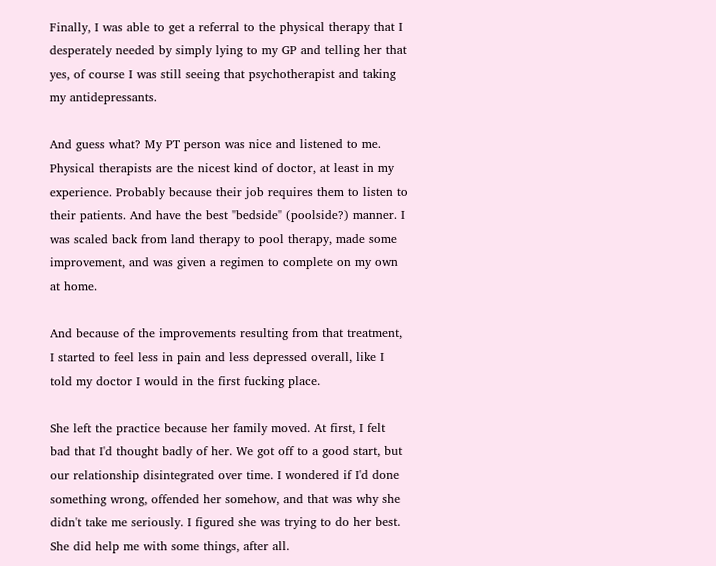Finally, I was able to get a referral to the physical therapy that I desperately needed by simply lying to my GP and telling her that yes, of course I was still seeing that psychotherapist and taking my antidepressants.

And guess what? My PT person was nice and listened to me. Physical therapists are the nicest kind of doctor, at least in my experience. Probably because their job requires them to listen to their patients. And have the best "bedside" (poolside?) manner. I was scaled back from land therapy to pool therapy, made some improvement, and was given a regimen to complete on my own at home.

And because of the improvements resulting from that treatment, I started to feel less in pain and less depressed overall, like I told my doctor I would in the first fucking place.

She left the practice because her family moved. At first, I felt bad that I'd thought badly of her. We got off to a good start, but our relationship disintegrated over time. I wondered if I'd done something wrong, offended her somehow, and that was why she didn't take me seriously. I figured she was trying to do her best. She did help me with some things, after all.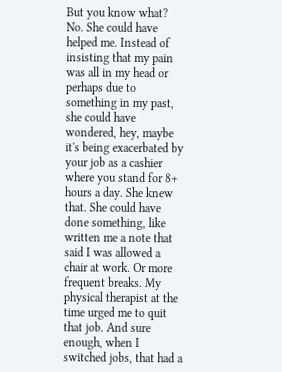But you know what? No. She could have helped me. Instead of insisting that my pain was all in my head or perhaps due to something in my past, she could have wondered, hey, maybe it's being exacerbated by your job as a cashier where you stand for 8+ hours a day. She knew that. She could have done something, like written me a note that said I was allowed a chair at work. Or more frequent breaks. My physical therapist at the time urged me to quit that job. And sure enough, when I switched jobs, that had a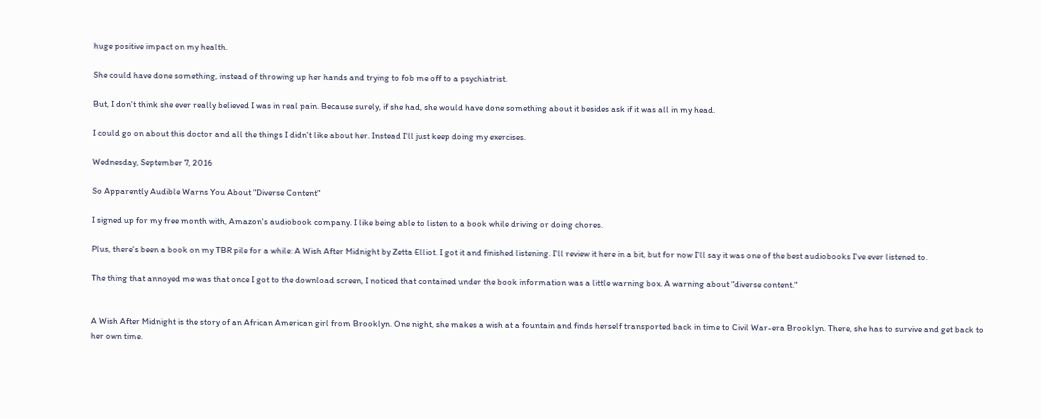huge positive impact on my health.

She could have done something, instead of throwing up her hands and trying to fob me off to a psychiatrist.

But, I don't think she ever really believed I was in real pain. Because surely, if she had, she would have done something about it besides ask if it was all in my head.

I could go on about this doctor and all the things I didn't like about her. Instead I'll just keep doing my exercises.

Wednesday, September 7, 2016

So Apparently Audible Warns You About "Diverse Content"

I signed up for my free month with, Amazon's audiobook company. I like being able to listen to a book while driving or doing chores.

Plus, there's been a book on my TBR pile for a while: A Wish After Midnight by Zetta Elliot. I got it and finished listening. I'll review it here in a bit, but for now I'll say it was one of the best audiobooks I've ever listened to.

The thing that annoyed me was that once I got to the download screen, I noticed that contained under the book information was a little warning box. A warning about "diverse content."


A Wish After Midnight is the story of an African American girl from Brooklyn. One night, she makes a wish at a fountain and finds herself transported back in time to Civil War-era Brooklyn. There, she has to survive and get back to her own time.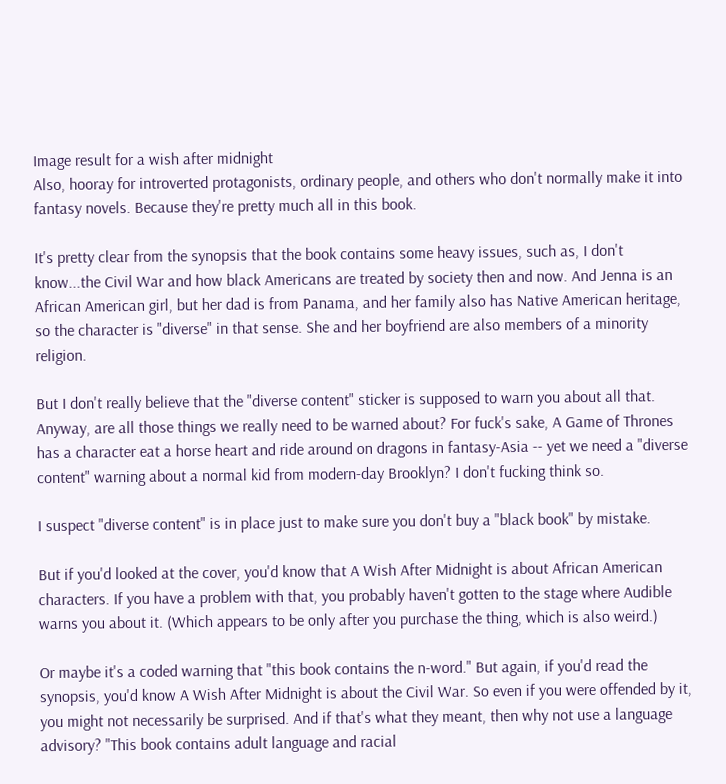Image result for a wish after midnight
Also, hooray for introverted protagonists, ordinary people, and others who don't normally make it into fantasy novels. Because they're pretty much all in this book.

It's pretty clear from the synopsis that the book contains some heavy issues, such as, I don't know...the Civil War and how black Americans are treated by society then and now. And Jenna is an African American girl, but her dad is from Panama, and her family also has Native American heritage, so the character is "diverse" in that sense. She and her boyfriend are also members of a minority religion.

But I don't really believe that the "diverse content" sticker is supposed to warn you about all that. Anyway, are all those things we really need to be warned about? For fuck's sake, A Game of Thrones has a character eat a horse heart and ride around on dragons in fantasy-Asia -- yet we need a "diverse content" warning about a normal kid from modern-day Brooklyn? I don't fucking think so.

I suspect "diverse content" is in place just to make sure you don't buy a "black book" by mistake.

But if you'd looked at the cover, you'd know that A Wish After Midnight is about African American characters. If you have a problem with that, you probably haven't gotten to the stage where Audible warns you about it. (Which appears to be only after you purchase the thing, which is also weird.)

Or maybe it's a coded warning that "this book contains the n-word." But again, if you'd read the synopsis, you'd know A Wish After Midnight is about the Civil War. So even if you were offended by it, you might not necessarily be surprised. And if that's what they meant, then why not use a language advisory? "This book contains adult language and racial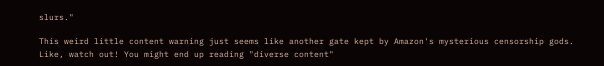slurs."

This weird little content warning just seems like another gate kept by Amazon's mysterious censorship gods. Like, watch out! You might end up reading "diverse content"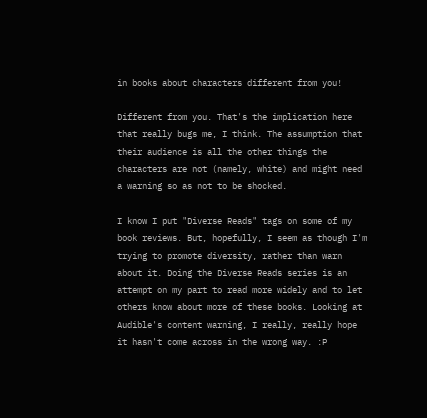in books about characters different from you!

Different from you. That's the implication here that really bugs me, I think. The assumption that their audience is all the other things the characters are not (namely, white) and might need a warning so as not to be shocked.

I know I put "Diverse Reads" tags on some of my book reviews. But, hopefully, I seem as though I'm trying to promote diversity, rather than warn about it. Doing the Diverse Reads series is an attempt on my part to read more widely and to let others know about more of these books. Looking at Audible's content warning, I really, really hope it hasn't come across in the wrong way. :P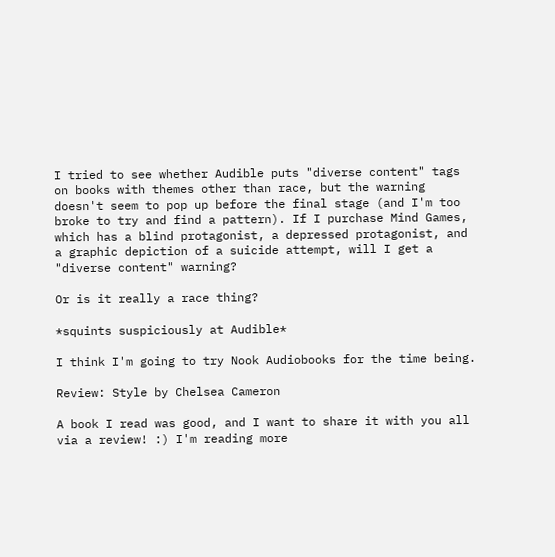I tried to see whether Audible puts "diverse content" tags on books with themes other than race, but the warning doesn't seem to pop up before the final stage (and I'm too broke to try and find a pattern). If I purchase Mind Games, which has a blind protagonist, a depressed protagonist, and a graphic depiction of a suicide attempt, will I get a "diverse content" warning?

Or is it really a race thing?

*squints suspiciously at Audible*

I think I'm going to try Nook Audiobooks for the time being.

Review: Style by Chelsea Cameron

A book I read was good, and I want to share it with you all via a review! :) I'm reading more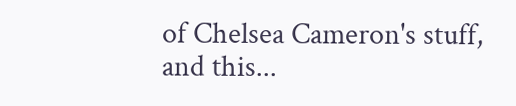of Chelsea Cameron's stuff, and this...